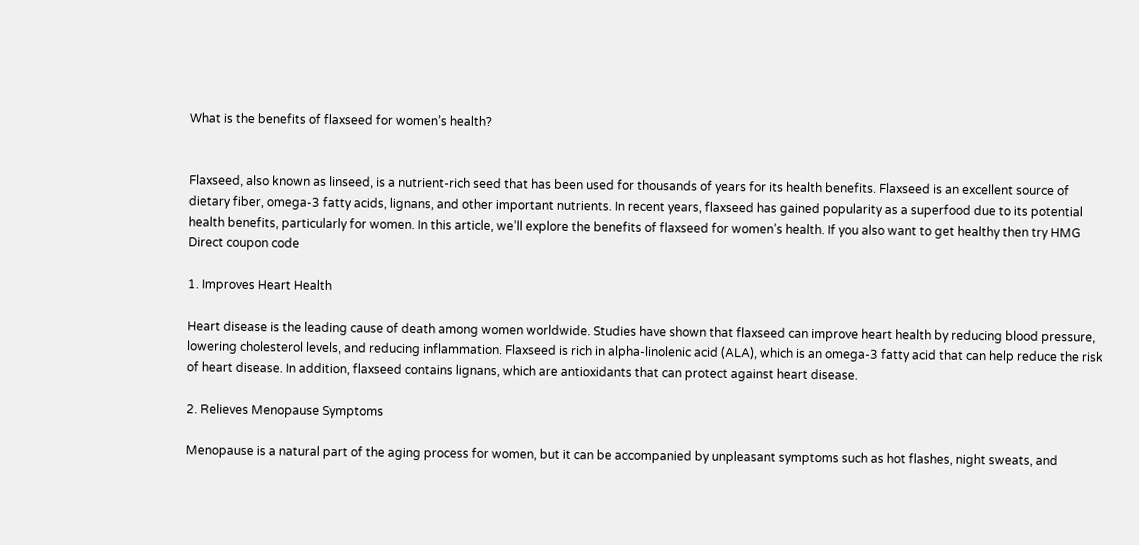What is the benefits of flaxseed for women’s health?


Flaxseed, also known as linseed, is a nutrient-rich seed that has been used for thousands of years for its health benefits. Flaxseed is an excellent source of dietary fiber, omega-3 fatty acids, lignans, and other important nutrients. In recent years, flaxseed has gained popularity as a superfood due to its potential health benefits, particularly for women. In this article, we’ll explore the benefits of flaxseed for women’s health. If you also want to get healthy then try HMG Direct coupon code

1. Improves Heart Health

Heart disease is the leading cause of death among women worldwide. Studies have shown that flaxseed can improve heart health by reducing blood pressure, lowering cholesterol levels, and reducing inflammation. Flaxseed is rich in alpha-linolenic acid (ALA), which is an omega-3 fatty acid that can help reduce the risk of heart disease. In addition, flaxseed contains lignans, which are antioxidants that can protect against heart disease.

2. Relieves Menopause Symptoms

Menopause is a natural part of the aging process for women, but it can be accompanied by unpleasant symptoms such as hot flashes, night sweats, and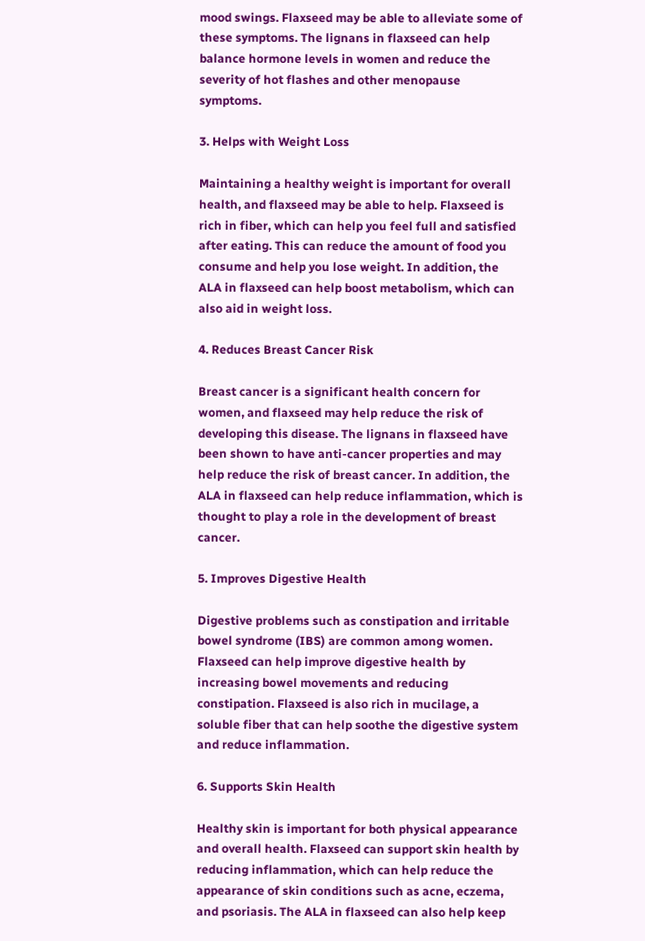mood swings. Flaxseed may be able to alleviate some of these symptoms. The lignans in flaxseed can help balance hormone levels in women and reduce the severity of hot flashes and other menopause symptoms.

3. Helps with Weight Loss

Maintaining a healthy weight is important for overall health, and flaxseed may be able to help. Flaxseed is rich in fiber, which can help you feel full and satisfied after eating. This can reduce the amount of food you consume and help you lose weight. In addition, the ALA in flaxseed can help boost metabolism, which can also aid in weight loss.

4. Reduces Breast Cancer Risk

Breast cancer is a significant health concern for women, and flaxseed may help reduce the risk of developing this disease. The lignans in flaxseed have been shown to have anti-cancer properties and may help reduce the risk of breast cancer. In addition, the ALA in flaxseed can help reduce inflammation, which is thought to play a role in the development of breast cancer.

5. Improves Digestive Health

Digestive problems such as constipation and irritable bowel syndrome (IBS) are common among women. Flaxseed can help improve digestive health by increasing bowel movements and reducing constipation. Flaxseed is also rich in mucilage, a soluble fiber that can help soothe the digestive system and reduce inflammation.

6. Supports Skin Health

Healthy skin is important for both physical appearance and overall health. Flaxseed can support skin health by reducing inflammation, which can help reduce the appearance of skin conditions such as acne, eczema, and psoriasis. The ALA in flaxseed can also help keep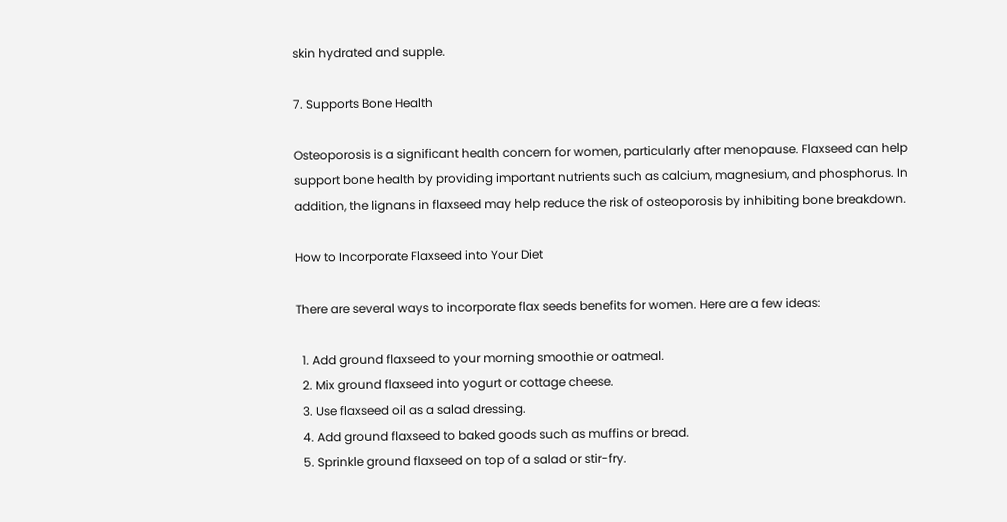skin hydrated and supple.

7. Supports Bone Health

Osteoporosis is a significant health concern for women, particularly after menopause. Flaxseed can help support bone health by providing important nutrients such as calcium, magnesium, and phosphorus. In addition, the lignans in flaxseed may help reduce the risk of osteoporosis by inhibiting bone breakdown.

How to Incorporate Flaxseed into Your Diet

There are several ways to incorporate flax seeds benefits for women. Here are a few ideas:

  1. Add ground flaxseed to your morning smoothie or oatmeal.
  2. Mix ground flaxseed into yogurt or cottage cheese.
  3. Use flaxseed oil as a salad dressing.
  4. Add ground flaxseed to baked goods such as muffins or bread.
  5. Sprinkle ground flaxseed on top of a salad or stir-fry.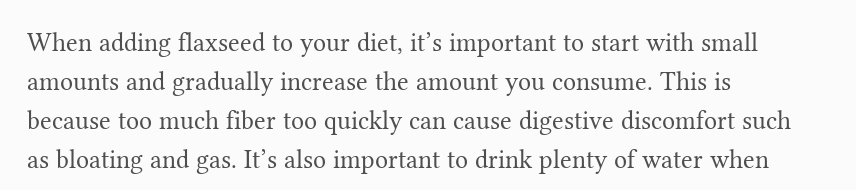When adding flaxseed to your diet, it’s important to start with small amounts and gradually increase the amount you consume. This is because too much fiber too quickly can cause digestive discomfort such as bloating and gas. It’s also important to drink plenty of water when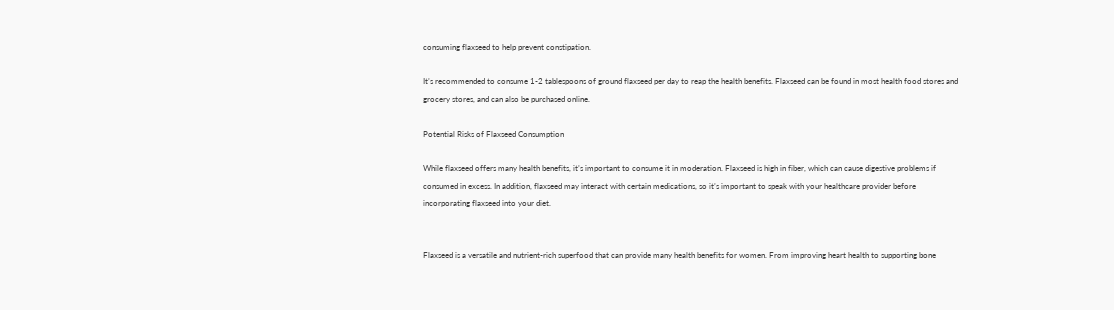consuming flaxseed to help prevent constipation.

It’s recommended to consume 1-2 tablespoons of ground flaxseed per day to reap the health benefits. Flaxseed can be found in most health food stores and grocery stores, and can also be purchased online.

Potential Risks of Flaxseed Consumption

While flaxseed offers many health benefits, it’s important to consume it in moderation. Flaxseed is high in fiber, which can cause digestive problems if consumed in excess. In addition, flaxseed may interact with certain medications, so it’s important to speak with your healthcare provider before incorporating flaxseed into your diet.


Flaxseed is a versatile and nutrient-rich superfood that can provide many health benefits for women. From improving heart health to supporting bone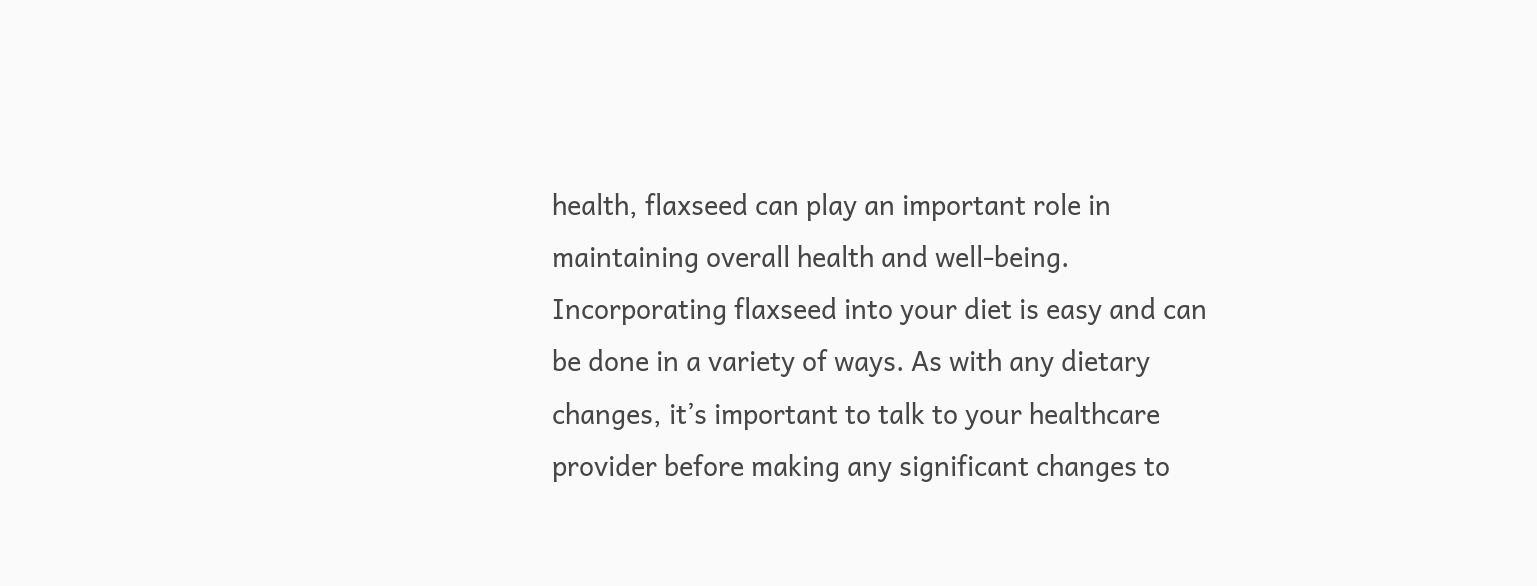health, flaxseed can play an important role in maintaining overall health and well-being. Incorporating flaxseed into your diet is easy and can be done in a variety of ways. As with any dietary changes, it’s important to talk to your healthcare provider before making any significant changes to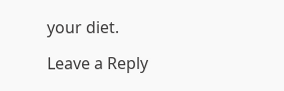your diet.

Leave a Reply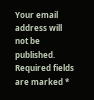Your email address will not be published. Required fields are marked *